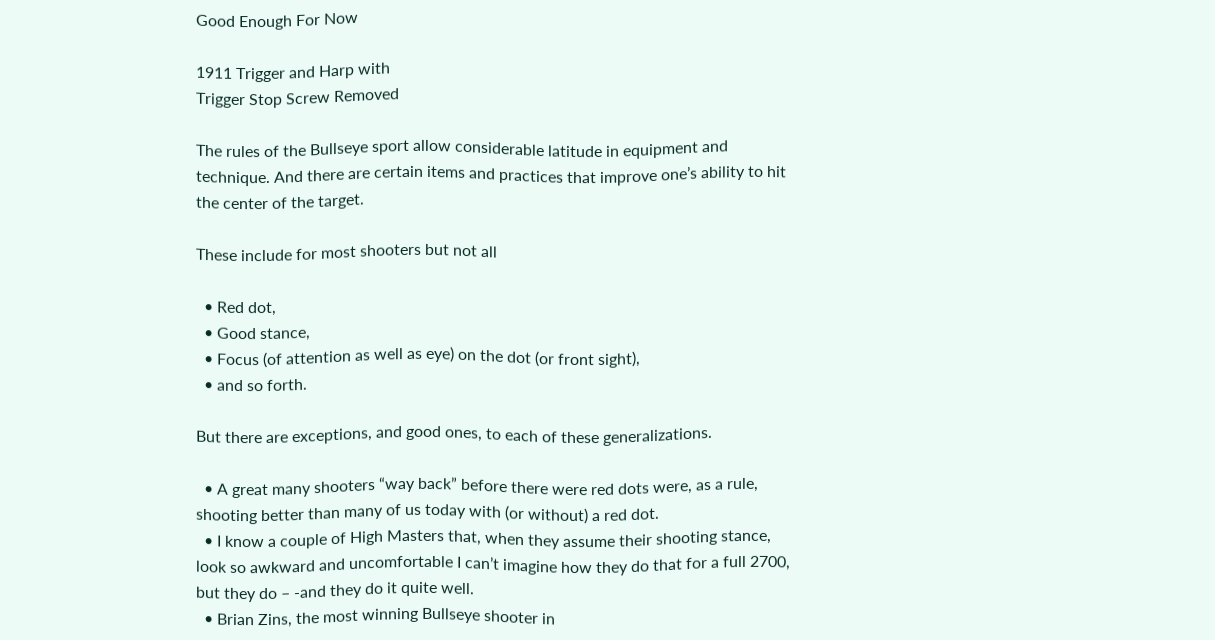Good Enough For Now

1911 Trigger and Harp with
Trigger Stop Screw Removed

The rules of the Bullseye sport allow considerable latitude in equipment and technique. And there are certain items and practices that improve one’s ability to hit the center of the target.

These include for most shooters but not all

  • Red dot,
  • Good stance,
  • Focus (of attention as well as eye) on the dot (or front sight),
  • and so forth.

But there are exceptions, and good ones, to each of these generalizations.

  • A great many shooters “way back” before there were red dots were, as a rule, shooting better than many of us today with (or without) a red dot.
  • I know a couple of High Masters that, when they assume their shooting stance, look so awkward and uncomfortable I can’t imagine how they do that for a full 2700, but they do – -and they do it quite well.
  • Brian Zins, the most winning Bullseye shooter in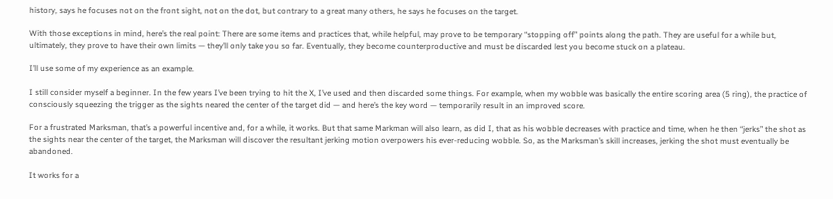history, says he focuses not on the front sight, not on the dot, but contrary to a great many others, he says he focuses on the target.

With those exceptions in mind, here’s the real point: There are some items and practices that, while helpful, may prove to be temporary “stopping off” points along the path. They are useful for a while but, ultimately, they prove to have their own limits — they’ll only take you so far. Eventually, they become counterproductive and must be discarded lest you become stuck on a plateau.

I’ll use some of my experience as an example.

I still consider myself a beginner. In the few years I’ve been trying to hit the X, I’ve used and then discarded some things. For example, when my wobble was basically the entire scoring area (5 ring), the practice of consciously squeezing the trigger as the sights neared the center of the target did — and here’s the key word — temporarily result in an improved score.

For a frustrated Marksman, that’s a powerful incentive and, for a while, it works. But that same Markman will also learn, as did I, that as his wobble decreases with practice and time, when he then “jerks” the shot as the sights near the center of the target, the Marksman will discover the resultant jerking motion overpowers his ever-reducing wobble. So, as the Marksman’s skill increases, jerking the shot must eventually be abandoned.

It works for a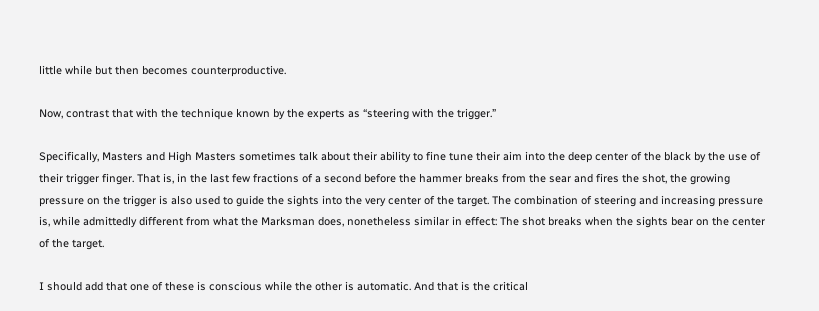little while but then becomes counterproductive.

Now, contrast that with the technique known by the experts as “steering with the trigger.”

Specifically, Masters and High Masters sometimes talk about their ability to fine tune their aim into the deep center of the black by the use of their trigger finger. That is, in the last few fractions of a second before the hammer breaks from the sear and fires the shot, the growing pressure on the trigger is also used to guide the sights into the very center of the target. The combination of steering and increasing pressure is, while admittedly different from what the Marksman does, nonetheless similar in effect: The shot breaks when the sights bear on the center of the target.

I should add that one of these is conscious while the other is automatic. And that is the critical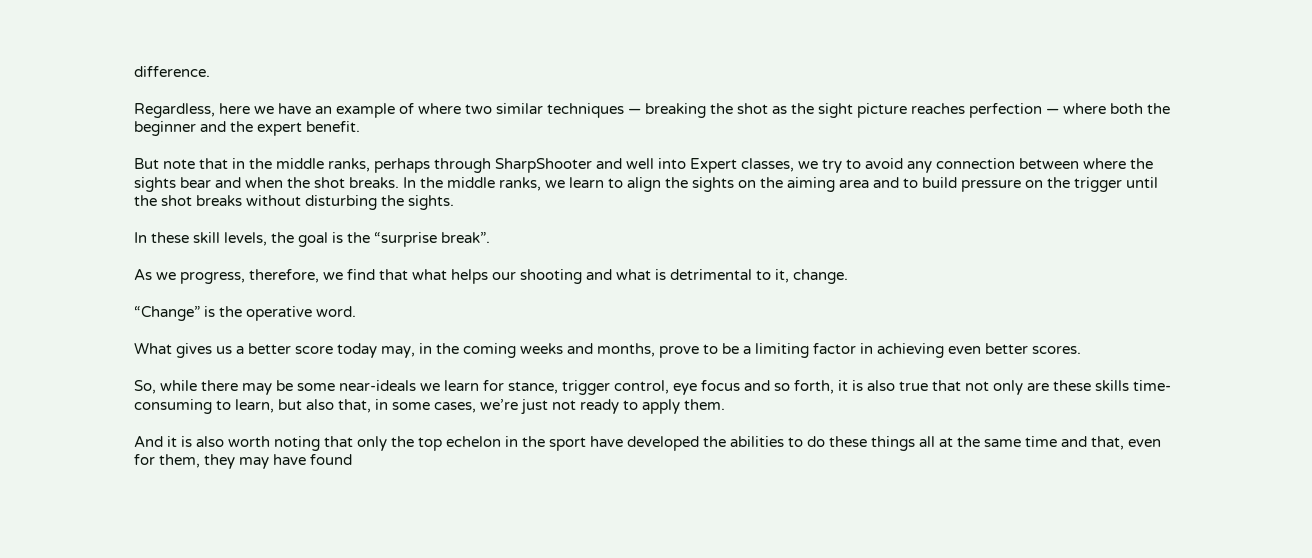difference.

Regardless, here we have an example of where two similar techniques — breaking the shot as the sight picture reaches perfection — where both the beginner and the expert benefit.

But note that in the middle ranks, perhaps through SharpShooter and well into Expert classes, we try to avoid any connection between where the sights bear and when the shot breaks. In the middle ranks, we learn to align the sights on the aiming area and to build pressure on the trigger until the shot breaks without disturbing the sights.

In these skill levels, the goal is the “surprise break”.

As we progress, therefore, we find that what helps our shooting and what is detrimental to it, change.

“Change” is the operative word.

What gives us a better score today may, in the coming weeks and months, prove to be a limiting factor in achieving even better scores.

So, while there may be some near-ideals we learn for stance, trigger control, eye focus and so forth, it is also true that not only are these skills time-consuming to learn, but also that, in some cases, we’re just not ready to apply them.

And it is also worth noting that only the top echelon in the sport have developed the abilities to do these things all at the same time and that, even for them, they may have found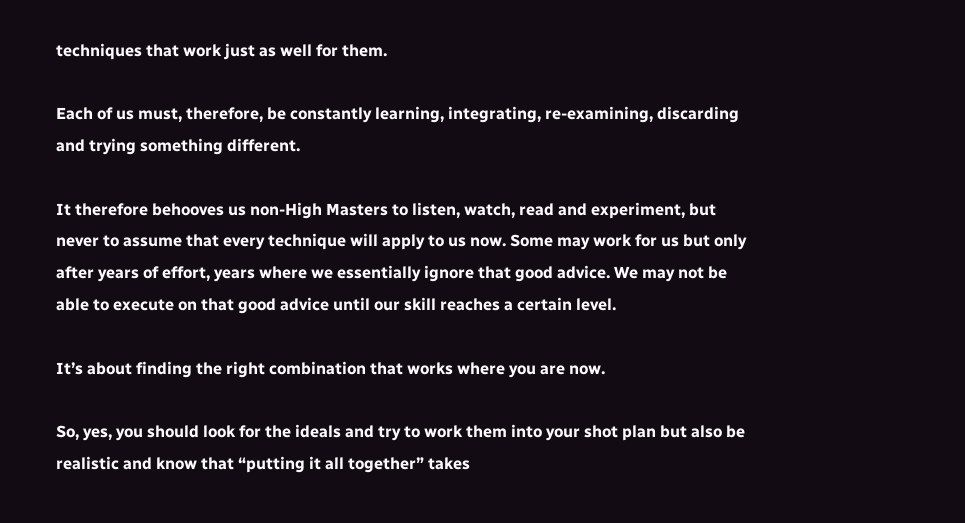techniques that work just as well for them.

Each of us must, therefore, be constantly learning, integrating, re-examining, discarding and trying something different.

It therefore behooves us non-High Masters to listen, watch, read and experiment, but never to assume that every technique will apply to us now. Some may work for us but only after years of effort, years where we essentially ignore that good advice. We may not be able to execute on that good advice until our skill reaches a certain level.

It’s about finding the right combination that works where you are now.

So, yes, you should look for the ideals and try to work them into your shot plan but also be realistic and know that “putting it all together” takes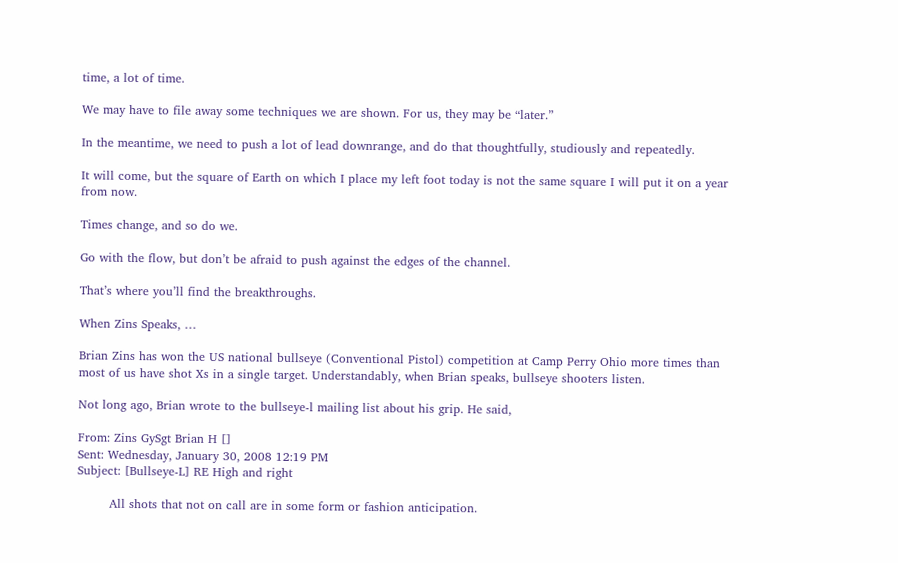time, a lot of time.

We may have to file away some techniques we are shown. For us, they may be “later.”

In the meantime, we need to push a lot of lead downrange, and do that thoughtfully, studiously and repeatedly.

It will come, but the square of Earth on which I place my left foot today is not the same square I will put it on a year from now.

Times change, and so do we.

Go with the flow, but don’t be afraid to push against the edges of the channel.

That’s where you’ll find the breakthroughs.

When Zins Speaks, …

Brian Zins has won the US national bullseye (Conventional Pistol) competition at Camp Perry Ohio more times than most of us have shot Xs in a single target. Understandably, when Brian speaks, bullseye shooters listen.

Not long ago, Brian wrote to the bullseye-l mailing list about his grip. He said,

From: Zins GySgt Brian H []
Sent: Wednesday, January 30, 2008 12:19 PM
Subject: [Bullseye-L] RE High and right

        All shots that not on call are in some form or fashion anticipation.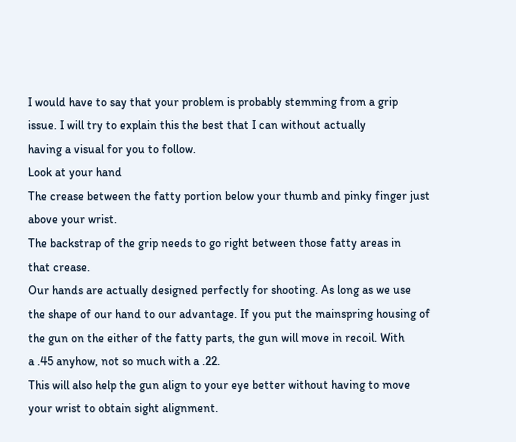I would have to say that your problem is probably stemming from a grip
issue. I will try to explain this the best that I can without actually
having a visual for you to follow.
Look at your hand
The crease between the fatty portion below your thumb and pinky finger just
above your wrist.
The backstrap of the grip needs to go right between those fatty areas in
that crease.
Our hands are actually designed perfectly for shooting. As long as we use
the shape of our hand to our advantage. If you put the mainspring housing of
the gun on the either of the fatty parts, the gun will move in recoil. With
a .45 anyhow, not so much with a .22.
This will also help the gun align to your eye better without having to move
your wrist to obtain sight alignment.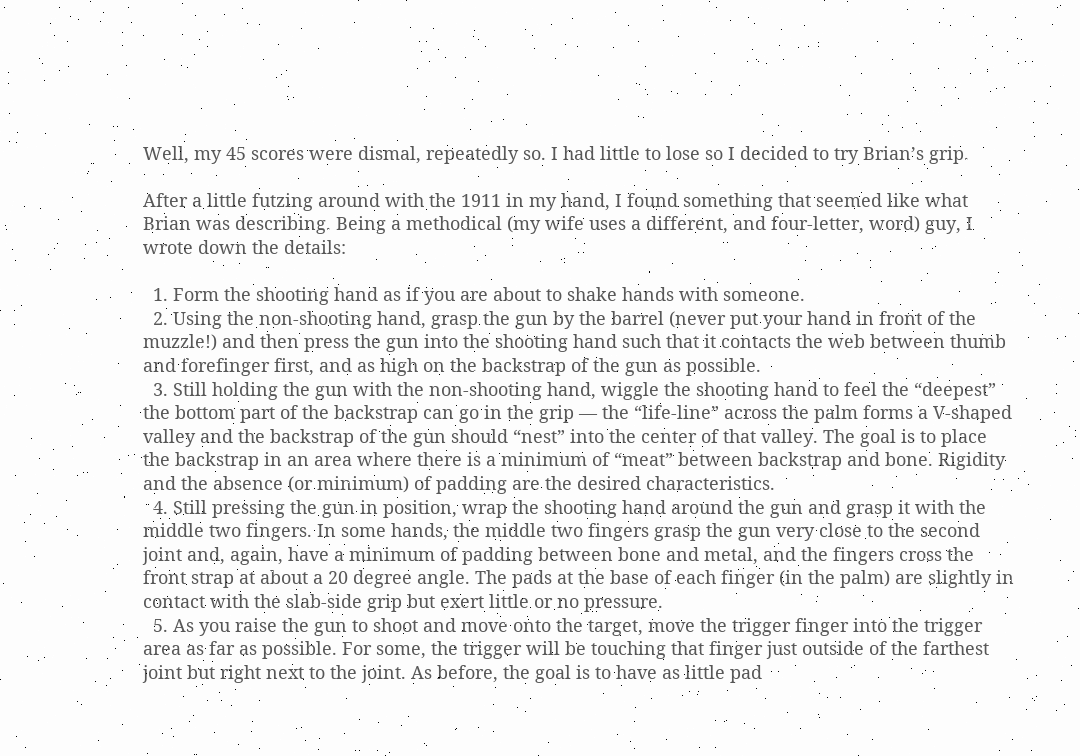Well, my 45 scores were dismal, repeatedly so. I had little to lose so I decided to try Brian’s grip.

After a little futzing around with the 1911 in my hand, I found something that seemed like what Brian was describing. Being a methodical (my wife uses a different, and four-letter, word) guy, I wrote down the details:

  1. Form the shooting hand as if you are about to shake hands with someone.
  2. Using the non-shooting hand, grasp the gun by the barrel (never put your hand in front of the muzzle!) and then press the gun into the shooting hand such that it contacts the web between thumb and forefinger first, and as high on the backstrap of the gun as possible.
  3. Still holding the gun with the non-shooting hand, wiggle the shooting hand to feel the “deepest” the bottom part of the backstrap can go in the grip — the “life-line” across the palm forms a V-shaped valley and the backstrap of the gun should “nest” into the center of that valley. The goal is to place the backstrap in an area where there is a minimum of “meat” between backstrap and bone. Rigidity and the absence (or minimum) of padding are the desired characteristics.
  4. Still pressing the gun in position, wrap the shooting hand around the gun and grasp it with the middle two fingers. In some hands, the middle two fingers grasp the gun very close to the second joint and, again, have a minimum of padding between bone and metal, and the fingers cross the front strap at about a 20 degree angle. The pads at the base of each finger (in the palm) are slightly in contact with the slab-side grip but exert little or no pressure.
  5. As you raise the gun to shoot and move onto the target, move the trigger finger into the trigger area as far as possible. For some, the trigger will be touching that finger just outside of the farthest joint but right next to the joint. As before, the goal is to have as little pad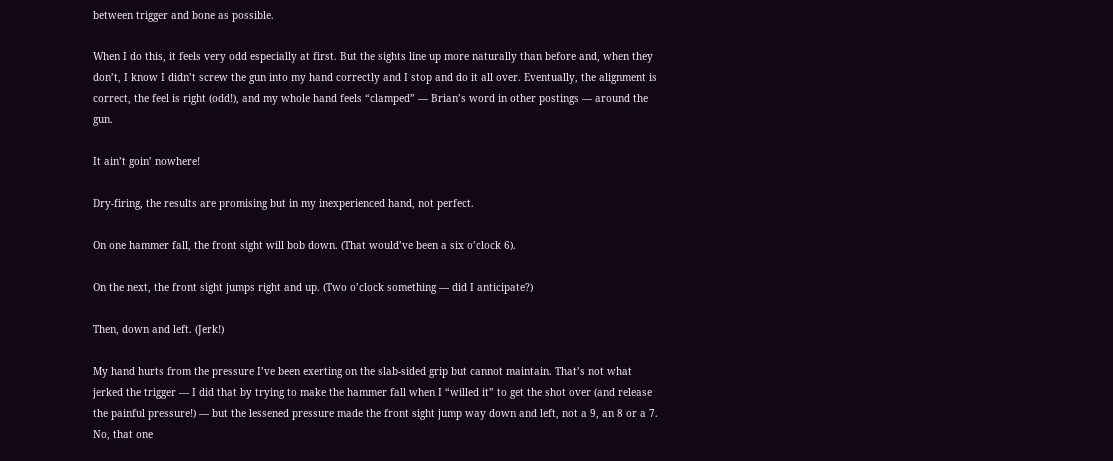between trigger and bone as possible.

When I do this, it feels very odd especially at first. But the sights line up more naturally than before and, when they don’t, I know I didn’t screw the gun into my hand correctly and I stop and do it all over. Eventually, the alignment is correct, the feel is right (odd!), and my whole hand feels “clamped” — Brian’s word in other postings — around the gun.

It ain’t goin’ nowhere!

Dry-firing, the results are promising but in my inexperienced hand, not perfect.

On one hammer fall, the front sight will bob down. (That would’ve been a six o’clock 6).

On the next, the front sight jumps right and up. (Two o’clock something — did I anticipate?)

Then, down and left. (Jerk!)

My hand hurts from the pressure I’ve been exerting on the slab-sided grip but cannot maintain. That’s not what jerked the trigger — I did that by trying to make the hammer fall when I “willed it” to get the shot over (and release the painful pressure!) — but the lessened pressure made the front sight jump way down and left, not a 9, an 8 or a 7. No, that one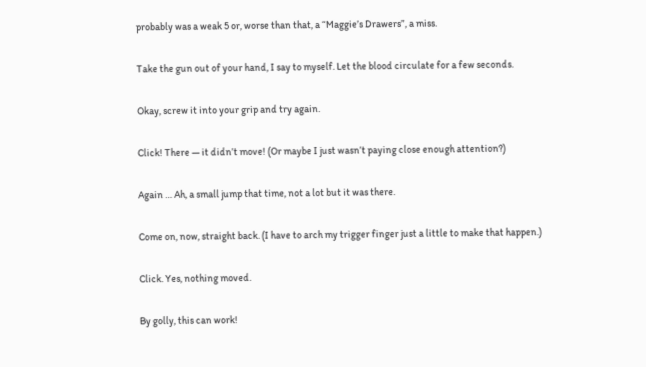probably was a weak 5 or, worse than that, a “Maggie’s Drawers”, a miss.

Take the gun out of your hand, I say to myself. Let the blood circulate for a few seconds.

Okay, screw it into your grip and try again.

Click! There — it didn’t move! (Or maybe I just wasn’t paying close enough attention?)

Again … Ah, a small jump that time, not a lot but it was there.

Come on, now, straight back. (I have to arch my trigger finger just a little to make that happen.)

Click. Yes, nothing moved.

By golly, this can work!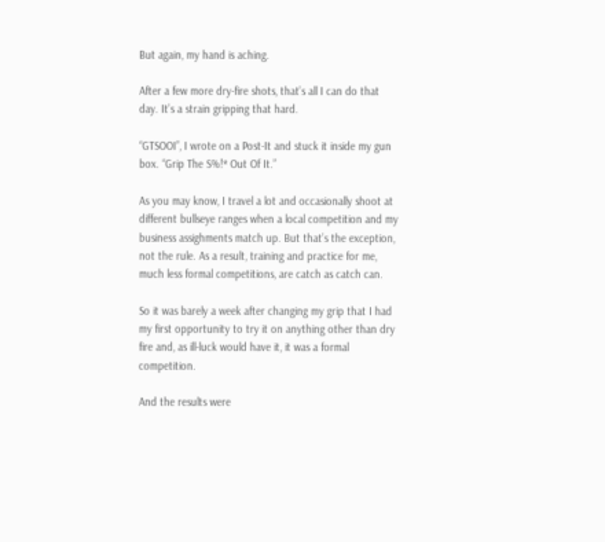But again, my hand is aching.

After a few more dry-fire shots, that’s all I can do that day. It’s a strain gripping that hard.

“GTSOOI”, I wrote on a Post-It and stuck it inside my gun box. “Grip The S%!* Out Of It.”

As you may know, I travel a lot and occasionally shoot at different bullseye ranges when a local competition and my business assighments match up. But that’s the exception, not the rule. As a result, training and practice for me, much less formal competitions, are catch as catch can.

So it was barely a week after changing my grip that I had my first opportunity to try it on anything other than dry fire and, as ill-luck would have it, it was a formal competition.

And the results were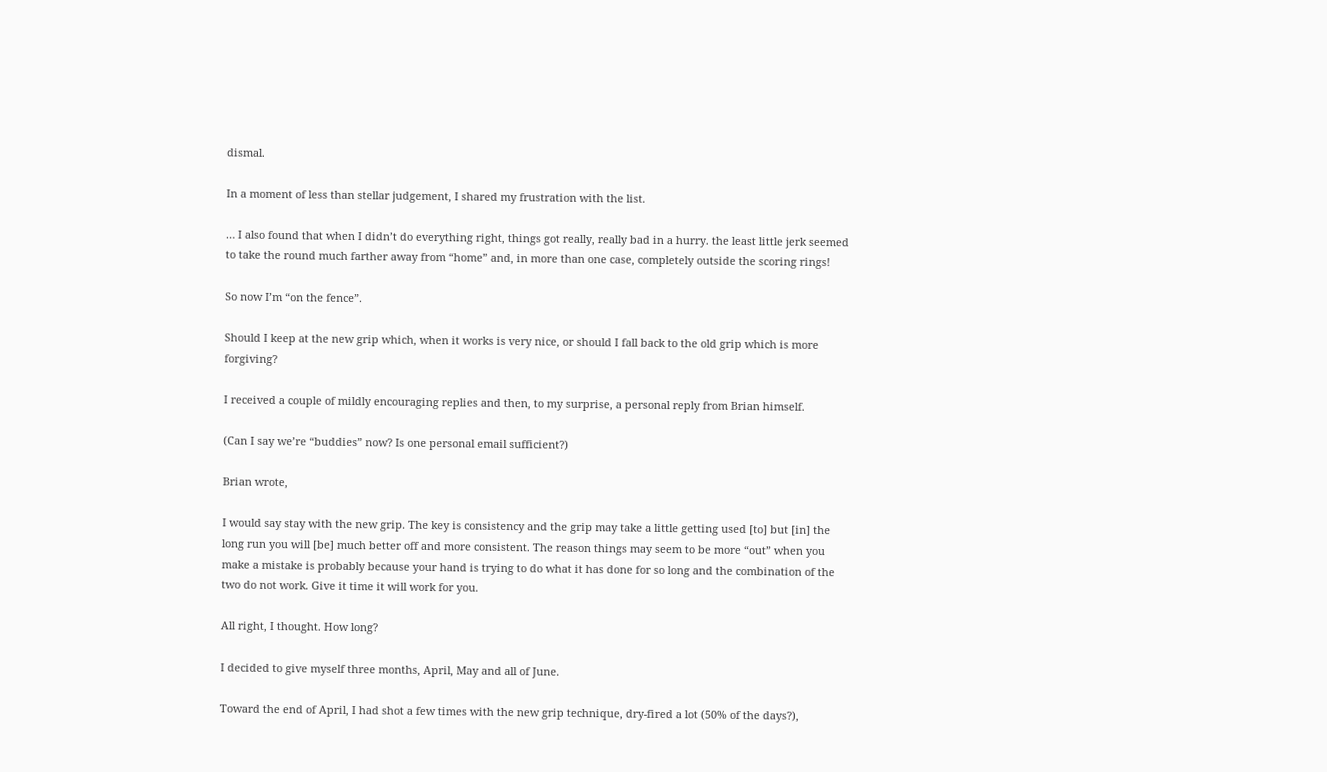dismal.

In a moment of less than stellar judgement, I shared my frustration with the list.

… I also found that when I didn’t do everything right, things got really, really bad in a hurry. the least little jerk seemed to take the round much farther away from “home” and, in more than one case, completely outside the scoring rings!

So now I’m “on the fence”.

Should I keep at the new grip which, when it works is very nice, or should I fall back to the old grip which is more forgiving?

I received a couple of mildly encouraging replies and then, to my surprise, a personal reply from Brian himself.

(Can I say we’re “buddies” now? Is one personal email sufficient?)

Brian wrote,

I would say stay with the new grip. The key is consistency and the grip may take a little getting used [to] but [in] the long run you will [be] much better off and more consistent. The reason things may seem to be more “out” when you make a mistake is probably because your hand is trying to do what it has done for so long and the combination of the two do not work. Give it time it will work for you.

All right, I thought. How long?

I decided to give myself three months, April, May and all of June.

Toward the end of April, I had shot a few times with the new grip technique, dry-fired a lot (50% of the days?),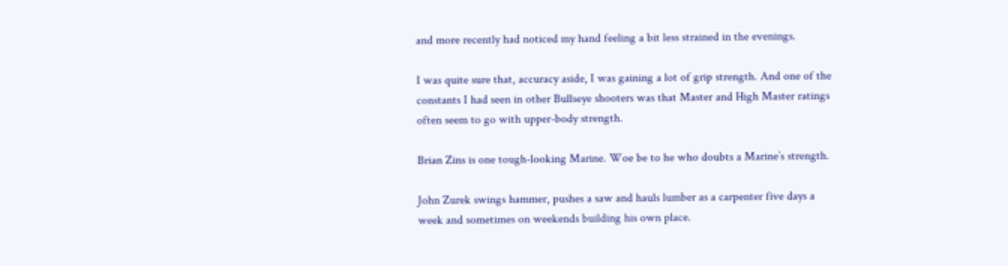and more recently had noticed my hand feeling a bit less strained in the evenings.

I was quite sure that, accuracy aside, I was gaining a lot of grip strength. And one of the constants I had seen in other Bullseye shooters was that Master and High Master ratings often seem to go with upper-body strength.

Brian Zins is one tough-looking Marine. Woe be to he who doubts a Marine’s strength.

John Zurek swings hammer, pushes a saw and hauls lumber as a carpenter five days a week and sometimes on weekends building his own place.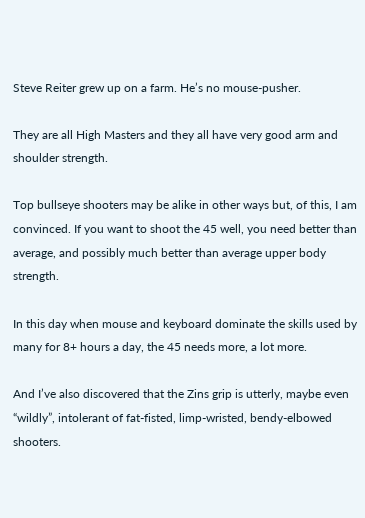Steve Reiter grew up on a farm. He’s no mouse-pusher.

They are all High Masters and they all have very good arm and shoulder strength.

Top bullseye shooters may be alike in other ways but, of this, I am convinced. If you want to shoot the 45 well, you need better than average, and possibly much better than average upper body strength.

In this day when mouse and keyboard dominate the skills used by many for 8+ hours a day, the 45 needs more, a lot more.

And I’ve also discovered that the Zins grip is utterly, maybe even “wildly”, intolerant of fat-fisted, limp-wristed, bendy-elbowed shooters.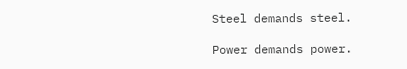Steel demands steel.

Power demands power.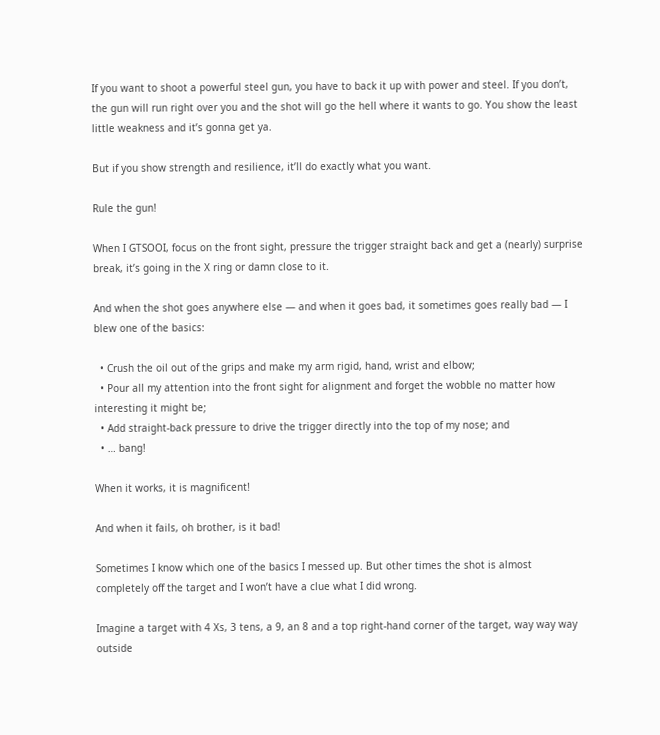If you want to shoot a powerful steel gun, you have to back it up with power and steel. If you don’t, the gun will run right over you and the shot will go the hell where it wants to go. You show the least little weakness and it’s gonna get ya.

But if you show strength and resilience, it’ll do exactly what you want.

Rule the gun!

When I GTSOOI, focus on the front sight, pressure the trigger straight back and get a (nearly) surprise break, it’s going in the X ring or damn close to it.

And when the shot goes anywhere else — and when it goes bad, it sometimes goes really bad — I blew one of the basics:

  • Crush the oil out of the grips and make my arm rigid, hand, wrist and elbow;
  • Pour all my attention into the front sight for alignment and forget the wobble no matter how interesting it might be;
  • Add straight-back pressure to drive the trigger directly into the top of my nose; and
  • … bang!

When it works, it is magnificent!

And when it fails, oh brother, is it bad!

Sometimes I know which one of the basics I messed up. But other times the shot is almost completely off the target and I won’t have a clue what I did wrong.

Imagine a target with 4 Xs, 3 tens, a 9, an 8 and a top right-hand corner of the target, way way way outside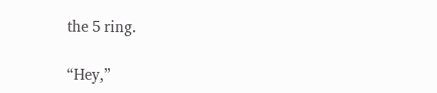the 5 ring.

“Hey,”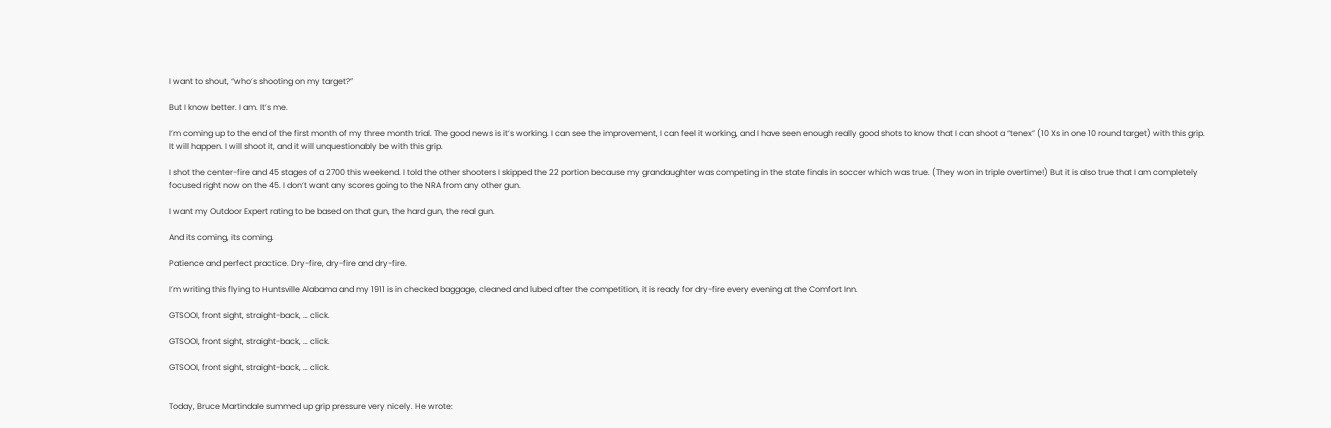I want to shout, “who’s shooting on my target?”

But I know better. I am. It’s me.

I’m coming up to the end of the first month of my three month trial. The good news is it’s working. I can see the improvement, I can feel it working, and I have seen enough really good shots to know that I can shoot a “tenex” (10 Xs in one 10 round target) with this grip. It will happen. I will shoot it, and it will unquestionably be with this grip.

I shot the center-fire and 45 stages of a 2700 this weekend. I told the other shooters I skipped the 22 portion because my grandaughter was competing in the state finals in soccer which was true. (They won in triple overtime!) But it is also true that I am completely focused right now on the 45. I don’t want any scores going to the NRA from any other gun.

I want my Outdoor Expert rating to be based on that gun, the hard gun, the real gun.

And its coming, its coming.

Patience and perfect practice. Dry-fire, dry-fire and dry-fire.

I’m writing this flying to Huntsville Alabama and my 1911 is in checked baggage, cleaned and lubed after the competition, it is ready for dry-fire every evening at the Comfort Inn.

GTSOOI, front sight, straight-back, … click.

GTSOOI, front sight, straight-back, … click.

GTSOOI, front sight, straight-back, … click.


Today, Bruce Martindale summed up grip pressure very nicely. He wrote: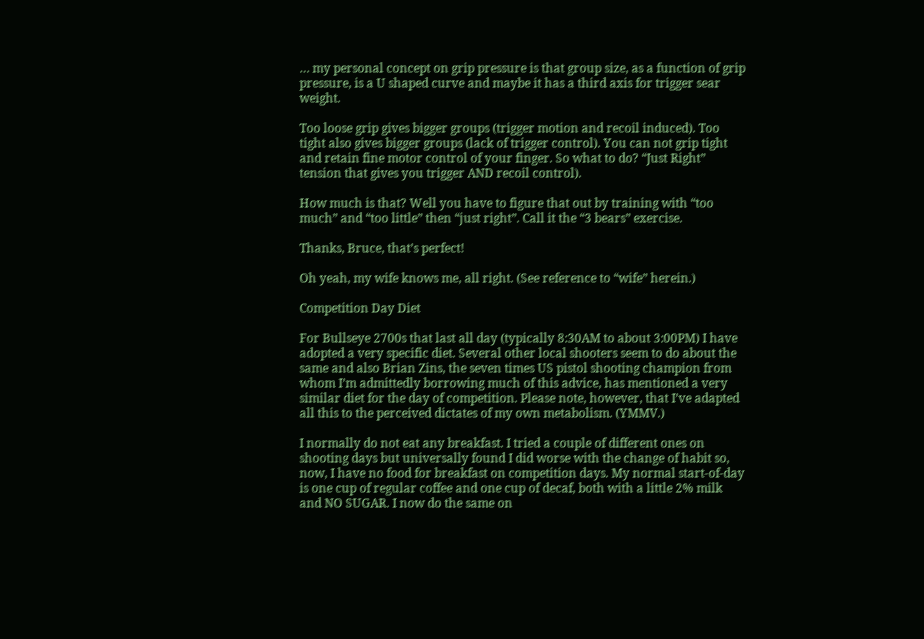… my personal concept on grip pressure is that group size, as a function of grip pressure, is a U shaped curve and maybe it has a third axis for trigger sear weight.

Too loose grip gives bigger groups (trigger motion and recoil induced). Too tight also gives bigger groups (lack of trigger control). You can not grip tight and retain fine motor control of your finger. So what to do? “Just Right” tension that gives you trigger AND recoil control).

How much is that? Well you have to figure that out by training with “too much” and “too little” then “just right”. Call it the “3 bears” exercise.

Thanks, Bruce, that’s perfect!

Oh yeah, my wife knows me, all right. (See reference to “wife” herein.)

Competition Day Diet

For Bullseye 2700s that last all day (typically 8:30AM to about 3:00PM) I have adopted a very specific diet. Several other local shooters seem to do about the same and also Brian Zins, the seven times US pistol shooting champion from whom I’m admittedly borrowing much of this advice, has mentioned a very similar diet for the day of competition. Please note, however, that I’ve adapted all this to the perceived dictates of my own metabolism. (YMMV.)

I normally do not eat any breakfast. I tried a couple of different ones on shooting days but universally found I did worse with the change of habit so, now, I have no food for breakfast on competition days. My normal start-of-day is one cup of regular coffee and one cup of decaf, both with a little 2% milk and NO SUGAR. I now do the same on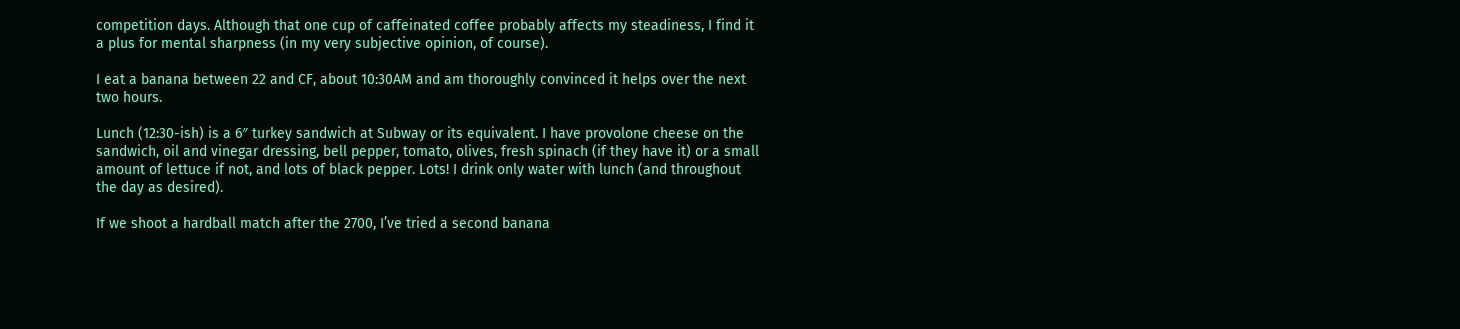competition days. Although that one cup of caffeinated coffee probably affects my steadiness, I find it a plus for mental sharpness (in my very subjective opinion, of course).

I eat a banana between 22 and CF, about 10:30AM and am thoroughly convinced it helps over the next two hours.

Lunch (12:30-ish) is a 6″ turkey sandwich at Subway or its equivalent. I have provolone cheese on the sandwich, oil and vinegar dressing, bell pepper, tomato, olives, fresh spinach (if they have it) or a small amount of lettuce if not, and lots of black pepper. Lots! I drink only water with lunch (and throughout the day as desired).

If we shoot a hardball match after the 2700, I’ve tried a second banana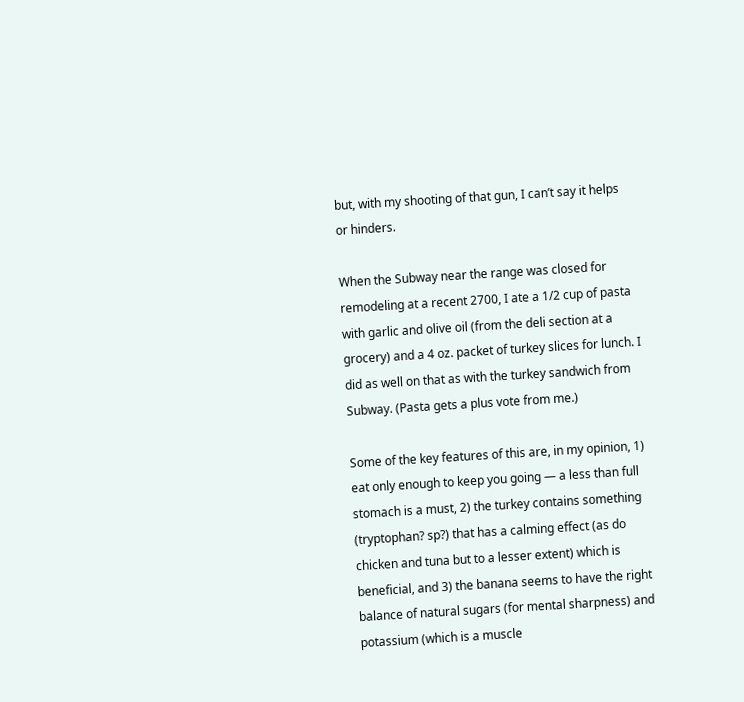but, with my shooting of that gun, I can’t say it helps or hinders.

When the Subway near the range was closed for remodeling at a recent 2700, I ate a 1/2 cup of pasta with garlic and olive oil (from the deli section at a grocery) and a 4 oz. packet of turkey slices for lunch. I did as well on that as with the turkey sandwich from Subway. (Pasta gets a plus vote from me.)

Some of the key features of this are, in my opinion, 1) eat only enough to keep you going — a less than full stomach is a must, 2) the turkey contains something (tryptophan? sp?) that has a calming effect (as do chicken and tuna but to a lesser extent) which is beneficial, and 3) the banana seems to have the right balance of natural sugars (for mental sharpness) and potassium (which is a muscle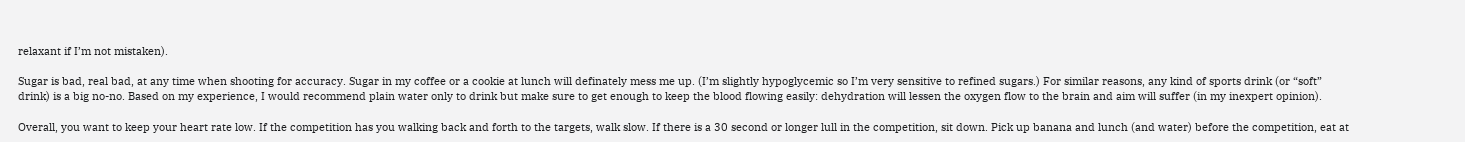relaxant if I’m not mistaken).

Sugar is bad, real bad, at any time when shooting for accuracy. Sugar in my coffee or a cookie at lunch will definately mess me up. (I’m slightly hypoglycemic so I’m very sensitive to refined sugars.) For similar reasons, any kind of sports drink (or “soft” drink) is a big no-no. Based on my experience, I would recommend plain water only to drink but make sure to get enough to keep the blood flowing easily: dehydration will lessen the oxygen flow to the brain and aim will suffer (in my inexpert opinion).

Overall, you want to keep your heart rate low. If the competition has you walking back and forth to the targets, walk slow. If there is a 30 second or longer lull in the competition, sit down. Pick up banana and lunch (and water) before the competition, eat at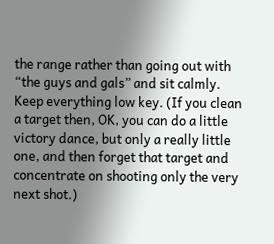the range rather than going out with “the guys and gals” and sit calmly. Keep everything low key. (If you clean a target then, OK, you can do a little victory dance, but only a really little one, and then forget that target and concentrate on shooting only the very next shot.)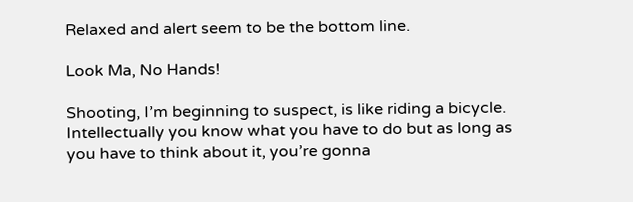Relaxed and alert seem to be the bottom line.

Look Ma, No Hands!

Shooting, I’m beginning to suspect, is like riding a bicycle. Intellectually you know what you have to do but as long as you have to think about it, you’re gonna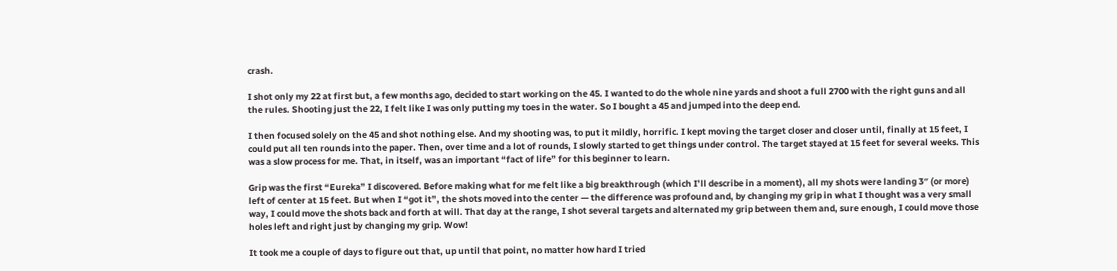crash.

I shot only my 22 at first but, a few months ago, decided to start working on the 45. I wanted to do the whole nine yards and shoot a full 2700 with the right guns and all the rules. Shooting just the 22, I felt like I was only putting my toes in the water. So I bought a 45 and jumped into the deep end.

I then focused solely on the 45 and shot nothing else. And my shooting was, to put it mildly, horrific. I kept moving the target closer and closer until, finally at 15 feet, I could put all ten rounds into the paper. Then, over time and a lot of rounds, I slowly started to get things under control. The target stayed at 15 feet for several weeks. This was a slow process for me. That, in itself, was an important “fact of life” for this beginner to learn.

Grip was the first “Eureka” I discovered. Before making what for me felt like a big breakthrough (which I’ll describe in a moment), all my shots were landing 3″ (or more) left of center at 15 feet. But when I “got it”, the shots moved into the center — the difference was profound and, by changing my grip in what I thought was a very small way, I could move the shots back and forth at will. That day at the range, I shot several targets and alternated my grip between them and, sure enough, I could move those holes left and right just by changing my grip. Wow!

It took me a couple of days to figure out that, up until that point, no matter how hard I tried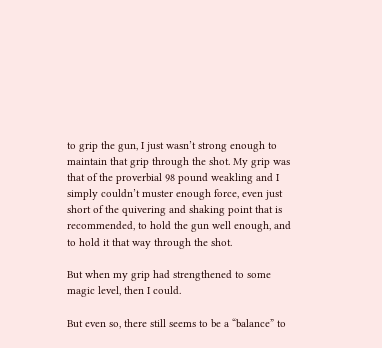to grip the gun, I just wasn’t strong enough to maintain that grip through the shot. My grip was that of the proverbial 98 pound weakling and I simply couldn’t muster enough force, even just short of the quivering and shaking point that is recommended, to hold the gun well enough, and to hold it that way through the shot.

But when my grip had strengthened to some magic level, then I could.

But even so, there still seems to be a “balance” to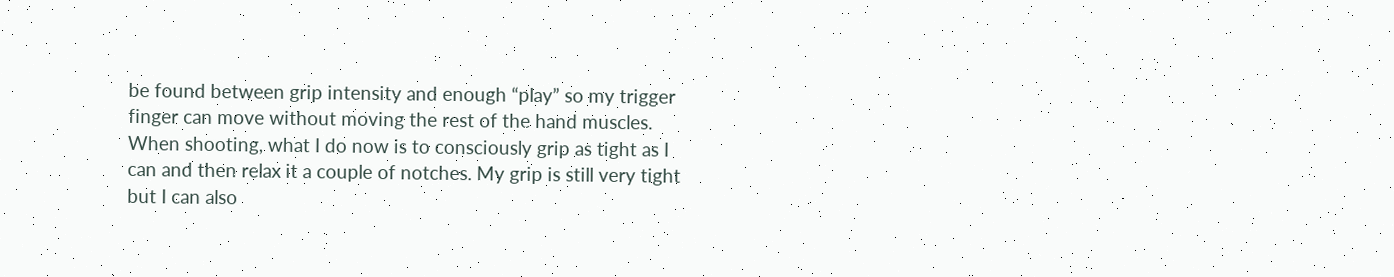be found between grip intensity and enough “play” so my trigger finger can move without moving the rest of the hand muscles. When shooting, what I do now is to consciously grip as tight as I can and then relax it a couple of notches. My grip is still very tight but I can also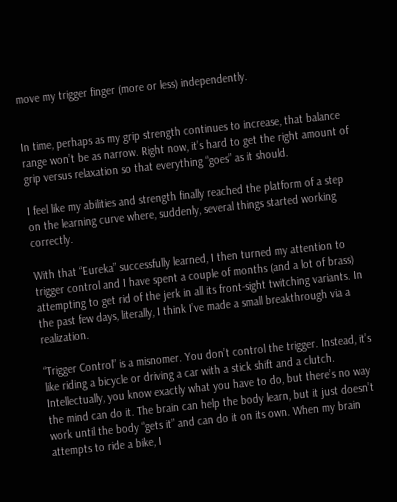move my trigger finger (more or less) independently.


In time, perhaps as my grip strength continues to increase, that balance range won’t be as narrow. Right now, it’s hard to get the right amount of grip versus relaxation so that everything “goes” as it should.

I feel like my abilities and strength finally reached the platform of a step on the learning curve where, suddenly, several things started working correctly.

With that “Eureka” successfully learned, I then turned my attention to trigger control and I have spent a couple of months (and a lot of brass) attempting to get rid of the jerk in all its front-sight twitching variants. In the past few days, literally, I think I’ve made a small breakthrough via a realization.

“Trigger Control” is a misnomer. You don’t control the trigger. Instead, it’s like riding a bicycle or driving a car with a stick shift and a clutch. Intellectually, you know exactly what you have to do, but there’s no way the mind can do it. The brain can help the body learn, but it just doesn’t work until the body “gets it” and can do it on its own. When my brain attempts to ride a bike, I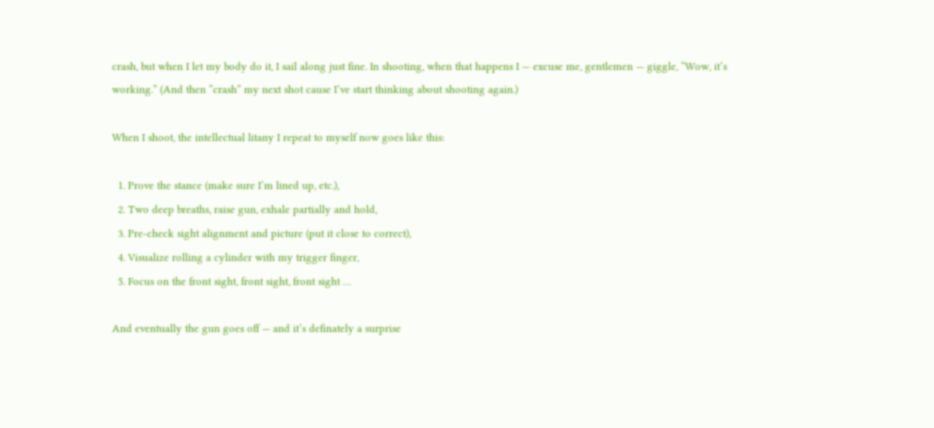crash, but when I let my body do it, I sail along just fine. In shooting, when that happens I — excuse me, gentlemen — giggle, “Wow, it’s working.” (And then “crash” my next shot cause I’ve start thinking about shooting again.)

When I shoot, the intellectual litany I repeat to myself now goes like this:

  1. Prove the stance (make sure I’m lined up, etc.),
  2. Two deep breaths, raise gun, exhale partially and hold,
  3. Pre-check sight alignment and picture (put it close to correct),
  4. Visualize rolling a cylinder with my trigger finger,
  5. Focus on the front sight, front sight, front sight …

And eventually the gun goes off — and it’s definately a surprise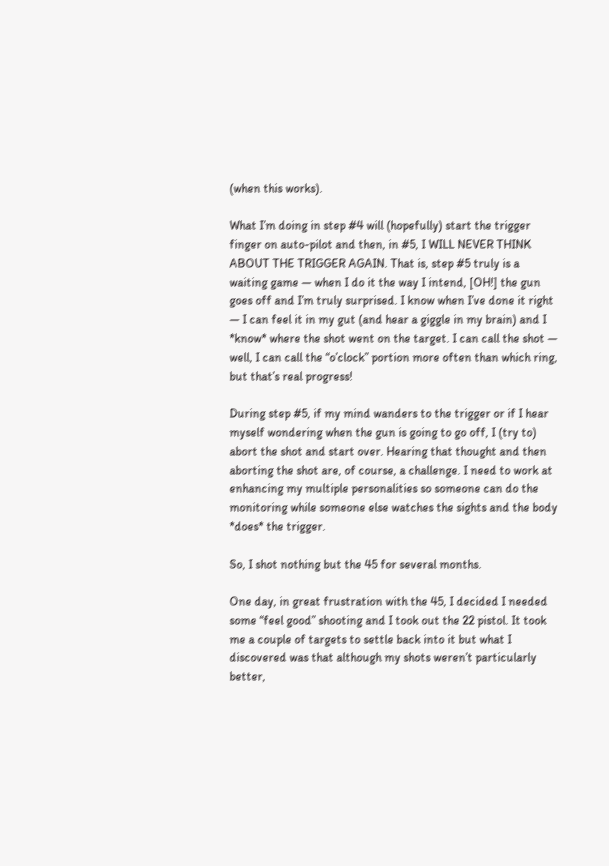(when this works).

What I’m doing in step #4 will (hopefully) start the trigger finger on auto-pilot and then, in #5, I WILL NEVER THINK ABOUT THE TRIGGER AGAIN. That is, step #5 truly is a waiting game — when I do it the way I intend, [OH!] the gun goes off and I’m truly surprised. I know when I’ve done it right — I can feel it in my gut (and hear a giggle in my brain) and I *know* where the shot went on the target. I can call the shot — well, I can call the “o’clock” portion more often than which ring, but that’s real progress!

During step #5, if my mind wanders to the trigger or if I hear myself wondering when the gun is going to go off, I (try to) abort the shot and start over. Hearing that thought and then aborting the shot are, of course, a challenge. I need to work at enhancing my multiple personalities so someone can do the monitoring while someone else watches the sights and the body *does* the trigger.

So, I shot nothing but the 45 for several months.

One day, in great frustration with the 45, I decided I needed some “feel good” shooting and I took out the 22 pistol. It took me a couple of targets to settle back into it but what I discovered was that although my shots weren’t particularly better,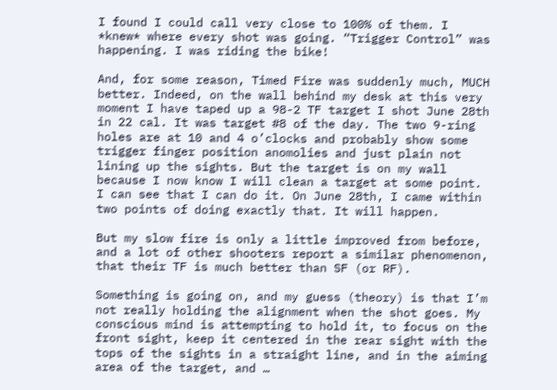I found I could call very close to 100% of them. I *knew* where every shot was going. “Trigger Control” was happening. I was riding the bike!

And, for some reason, Timed Fire was suddenly much, MUCH better. Indeed, on the wall behind my desk at this very moment I have taped up a 98-2 TF target I shot June 28th in 22 cal. It was target #8 of the day. The two 9-ring holes are at 10 and 4 o’clocks and probably show some trigger finger position anomolies and just plain not lining up the sights. But the target is on my wall because I now know I will clean a target at some point. I can see that I can do it. On June 28th, I came within two points of doing exactly that. It will happen.

But my slow fire is only a little improved from before, and a lot of other shooters report a similar phenomenon, that their TF is much better than SF (or RF).

Something is going on, and my guess (theory) is that I’m not really holding the alignment when the shot goes. My conscious mind is attempting to hold it, to focus on the front sight, keep it centered in the rear sight with the tops of the sights in a straight line, and in the aiming area of the target, and …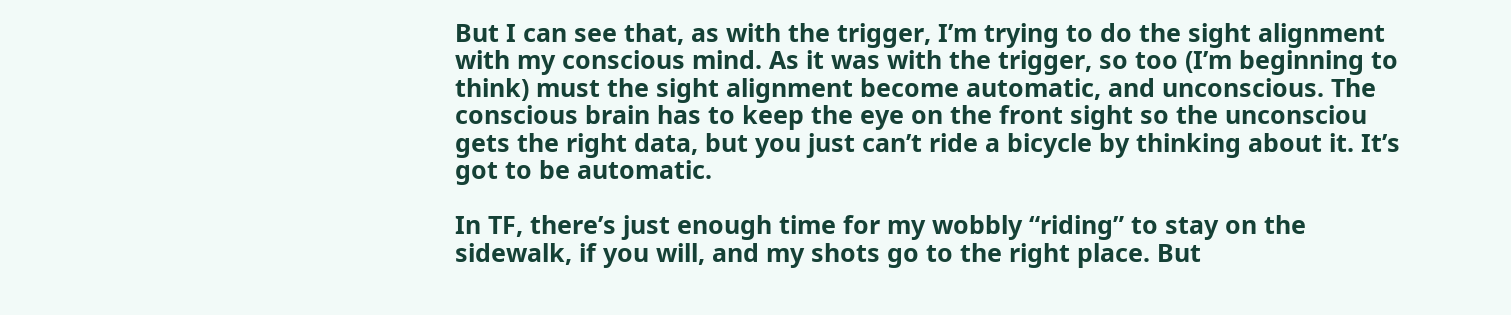But I can see that, as with the trigger, I’m trying to do the sight alignment with my conscious mind. As it was with the trigger, so too (I’m beginning to think) must the sight alignment become automatic, and unconscious. The conscious brain has to keep the eye on the front sight so the unconsciou gets the right data, but you just can’t ride a bicycle by thinking about it. It’s got to be automatic.

In TF, there’s just enough time for my wobbly “riding” to stay on the sidewalk, if you will, and my shots go to the right place. But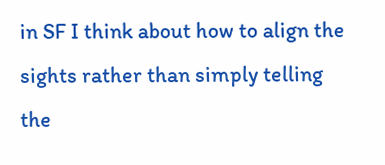in SF I think about how to align the sights rather than simply telling the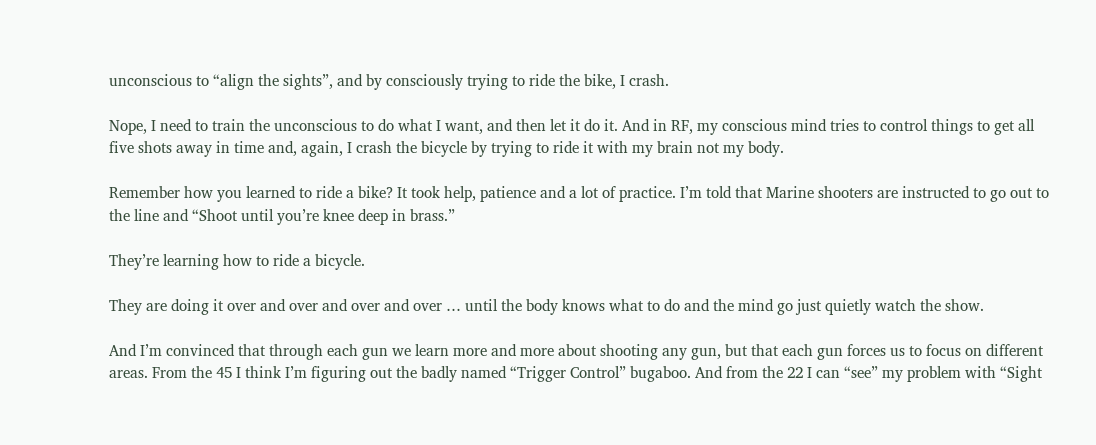unconscious to “align the sights”, and by consciously trying to ride the bike, I crash.

Nope, I need to train the unconscious to do what I want, and then let it do it. And in RF, my conscious mind tries to control things to get all five shots away in time and, again, I crash the bicycle by trying to ride it with my brain not my body.

Remember how you learned to ride a bike? It took help, patience and a lot of practice. I’m told that Marine shooters are instructed to go out to the line and “Shoot until you’re knee deep in brass.”

They’re learning how to ride a bicycle.

They are doing it over and over and over and over … until the body knows what to do and the mind go just quietly watch the show.

And I’m convinced that through each gun we learn more and more about shooting any gun, but that each gun forces us to focus on different areas. From the 45 I think I’m figuring out the badly named “Trigger Control” bugaboo. And from the 22 I can “see” my problem with “Sight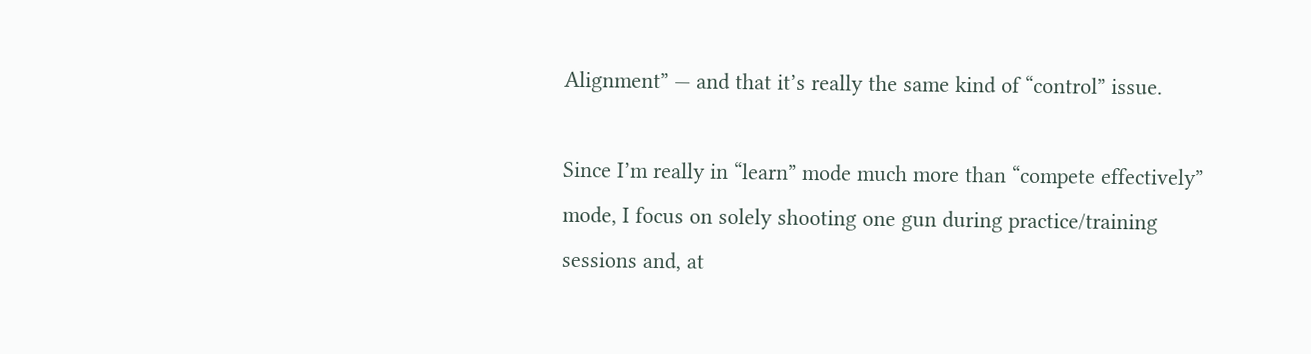Alignment” — and that it’s really the same kind of “control” issue.

Since I’m really in “learn” mode much more than “compete effectively” mode, I focus on solely shooting one gun during practice/training sessions and, at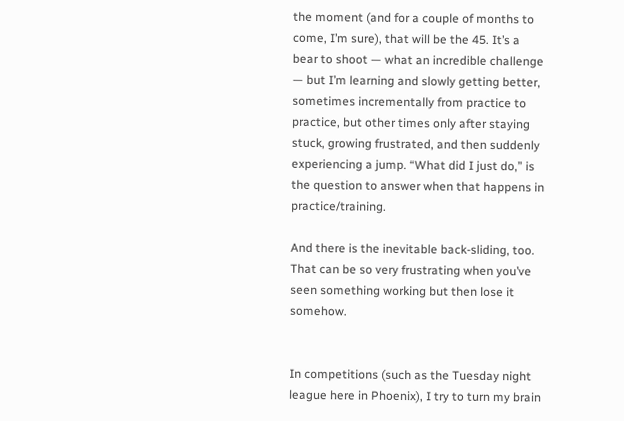the moment (and for a couple of months to come, I’m sure), that will be the 45. It’s a bear to shoot — what an incredible challenge — but I’m learning and slowly getting better, sometimes incrementally from practice to practice, but other times only after staying stuck, growing frustrated, and then suddenly experiencing a jump. “What did I just do,” is the question to answer when that happens in practice/training.

And there is the inevitable back-sliding, too. That can be so very frustrating when you’ve seen something working but then lose it somehow.


In competitions (such as the Tuesday night league here in Phoenix), I try to turn my brain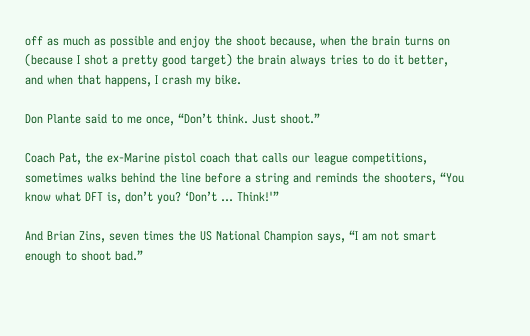off as much as possible and enjoy the shoot because, when the brain turns on (because I shot a pretty good target) the brain always tries to do it better, and when that happens, I crash my bike.

Don Plante said to me once, “Don’t think. Just shoot.”

Coach Pat, the ex-Marine pistol coach that calls our league competitions, sometimes walks behind the line before a string and reminds the shooters, “You know what DFT is, don’t you? ‘Don’t … Think!'”

And Brian Zins, seven times the US National Champion says, “I am not smart enough to shoot bad.”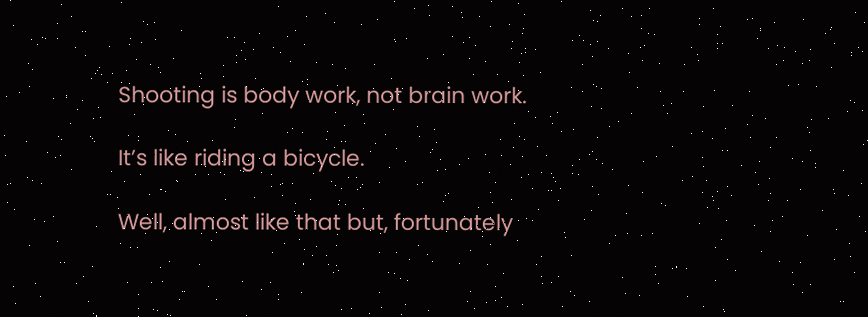Shooting is body work, not brain work.

It’s like riding a bicycle.

Well, almost like that but, fortunately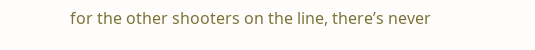for the other shooters on the line, there’s never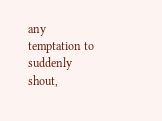any temptation to suddenly shout,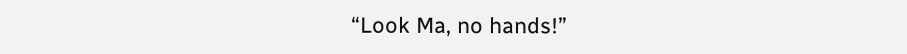“Look Ma, no hands!”